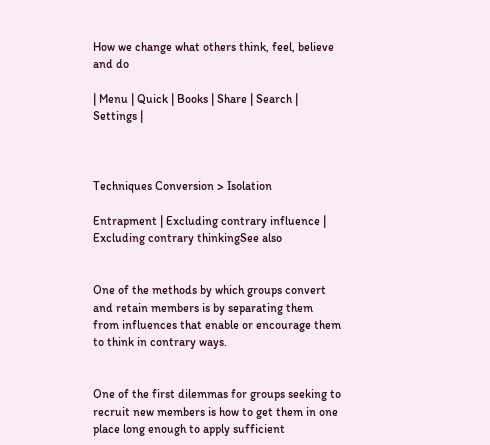How we change what others think, feel, believe and do

| Menu | Quick | Books | Share | Search | Settings |



Techniques Conversion > Isolation

Entrapment | Excluding contrary influence | Excluding contrary thinkingSee also


One of the methods by which groups convert and retain members is by separating them from influences that enable or encourage them to think in contrary ways.


One of the first dilemmas for groups seeking to recruit new members is how to get them in one place long enough to apply sufficient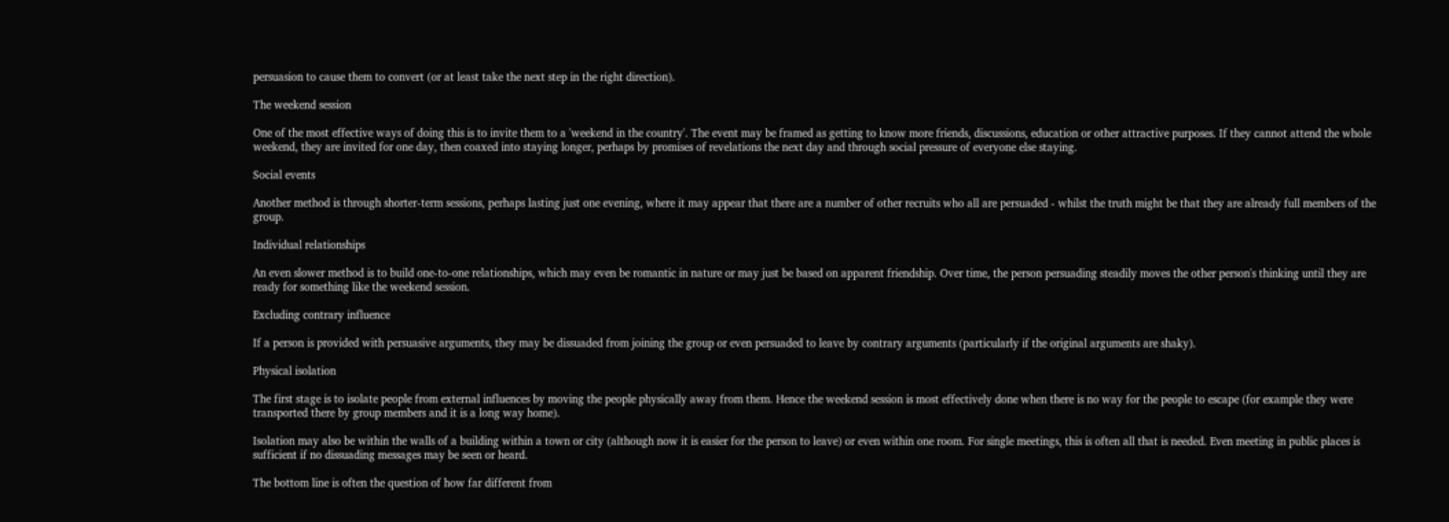persuasion to cause them to convert (or at least take the next step in the right direction).

The weekend session

One of the most effective ways of doing this is to invite them to a 'weekend in the country'. The event may be framed as getting to know more friends, discussions, education or other attractive purposes. If they cannot attend the whole weekend, they are invited for one day, then coaxed into staying longer, perhaps by promises of revelations the next day and through social pressure of everyone else staying.

Social events

Another method is through shorter-term sessions, perhaps lasting just one evening, where it may appear that there are a number of other recruits who all are persuaded - whilst the truth might be that they are already full members of the group.

Individual relationships

An even slower method is to build one-to-one relationships, which may even be romantic in nature or may just be based on apparent friendship. Over time, the person persuading steadily moves the other person's thinking until they are ready for something like the weekend session.

Excluding contrary influence

If a person is provided with persuasive arguments, they may be dissuaded from joining the group or even persuaded to leave by contrary arguments (particularly if the original arguments are shaky).

Physical isolation

The first stage is to isolate people from external influences by moving the people physically away from them. Hence the weekend session is most effectively done when there is no way for the people to escape (for example they were transported there by group members and it is a long way home).

Isolation may also be within the walls of a building within a town or city (although now it is easier for the person to leave) or even within one room. For single meetings, this is often all that is needed. Even meeting in public places is sufficient if no dissuading messages may be seen or heard.

The bottom line is often the question of how far different from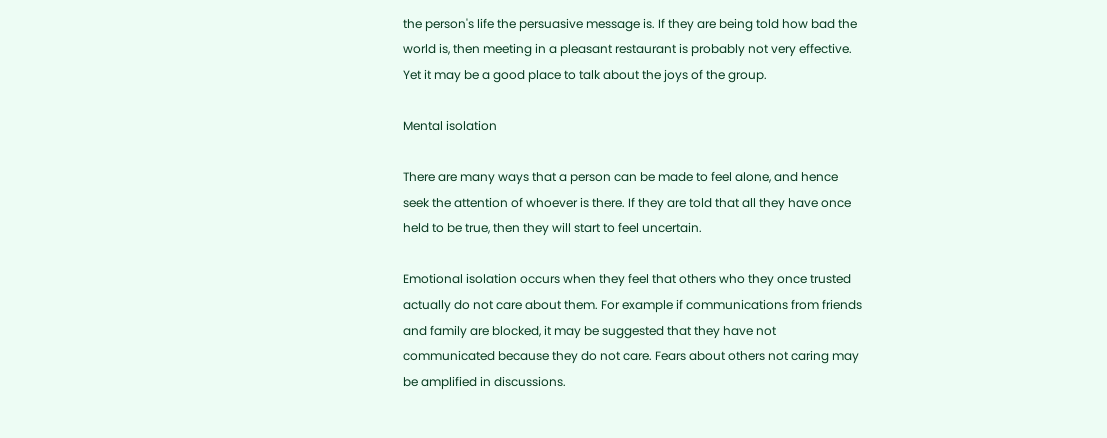the person's life the persuasive message is. If they are being told how bad the world is, then meeting in a pleasant restaurant is probably not very effective. Yet it may be a good place to talk about the joys of the group.

Mental isolation

There are many ways that a person can be made to feel alone, and hence seek the attention of whoever is there. If they are told that all they have once held to be true, then they will start to feel uncertain.

Emotional isolation occurs when they feel that others who they once trusted actually do not care about them. For example if communications from friends and family are blocked, it may be suggested that they have not communicated because they do not care. Fears about others not caring may be amplified in discussions.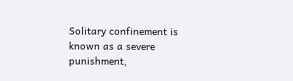Solitary confinement is known as a severe punishment,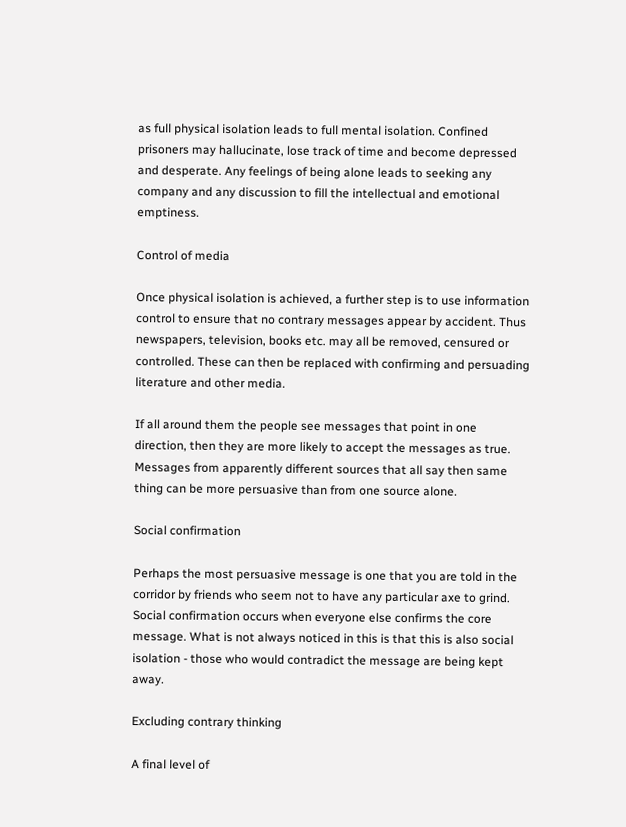as full physical isolation leads to full mental isolation. Confined prisoners may hallucinate, lose track of time and become depressed and desperate. Any feelings of being alone leads to seeking any company and any discussion to fill the intellectual and emotional emptiness.

Control of media

Once physical isolation is achieved, a further step is to use information control to ensure that no contrary messages appear by accident. Thus newspapers, television, books etc. may all be removed, censured or controlled. These can then be replaced with confirming and persuading literature and other media.

If all around them the people see messages that point in one direction, then they are more likely to accept the messages as true. Messages from apparently different sources that all say then same thing can be more persuasive than from one source alone.

Social confirmation

Perhaps the most persuasive message is one that you are told in the corridor by friends who seem not to have any particular axe to grind. Social confirmation occurs when everyone else confirms the core message. What is not always noticed in this is that this is also social isolation - those who would contradict the message are being kept away.

Excluding contrary thinking

A final level of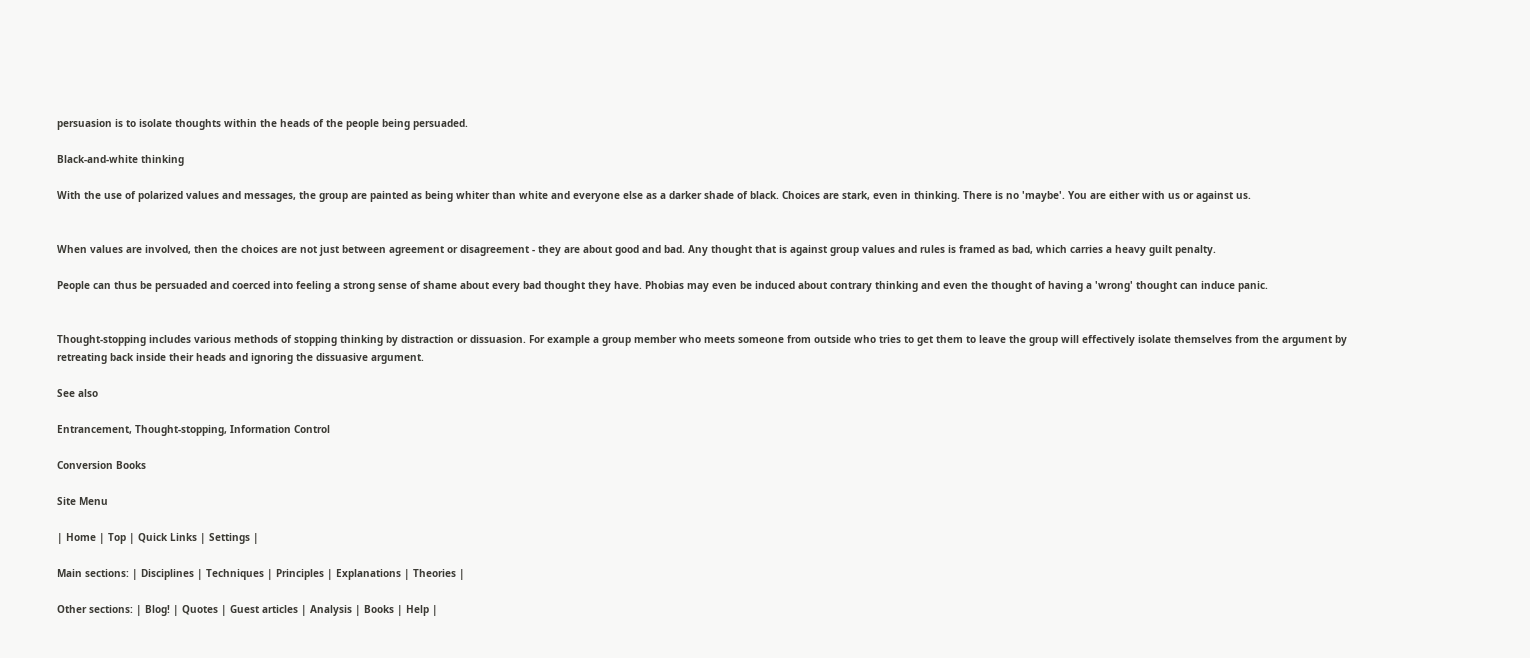persuasion is to isolate thoughts within the heads of the people being persuaded.

Black-and-white thinking

With the use of polarized values and messages, the group are painted as being whiter than white and everyone else as a darker shade of black. Choices are stark, even in thinking. There is no 'maybe'. You are either with us or against us.


When values are involved, then the choices are not just between agreement or disagreement - they are about good and bad. Any thought that is against group values and rules is framed as bad, which carries a heavy guilt penalty.

People can thus be persuaded and coerced into feeling a strong sense of shame about every bad thought they have. Phobias may even be induced about contrary thinking and even the thought of having a 'wrong' thought can induce panic.


Thought-stopping includes various methods of stopping thinking by distraction or dissuasion. For example a group member who meets someone from outside who tries to get them to leave the group will effectively isolate themselves from the argument by retreating back inside their heads and ignoring the dissuasive argument.

See also

Entrancement, Thought-stopping, Information Control

Conversion Books

Site Menu

| Home | Top | Quick Links | Settings |

Main sections: | Disciplines | Techniques | Principles | Explanations | Theories |

Other sections: | Blog! | Quotes | Guest articles | Analysis | Books | Help |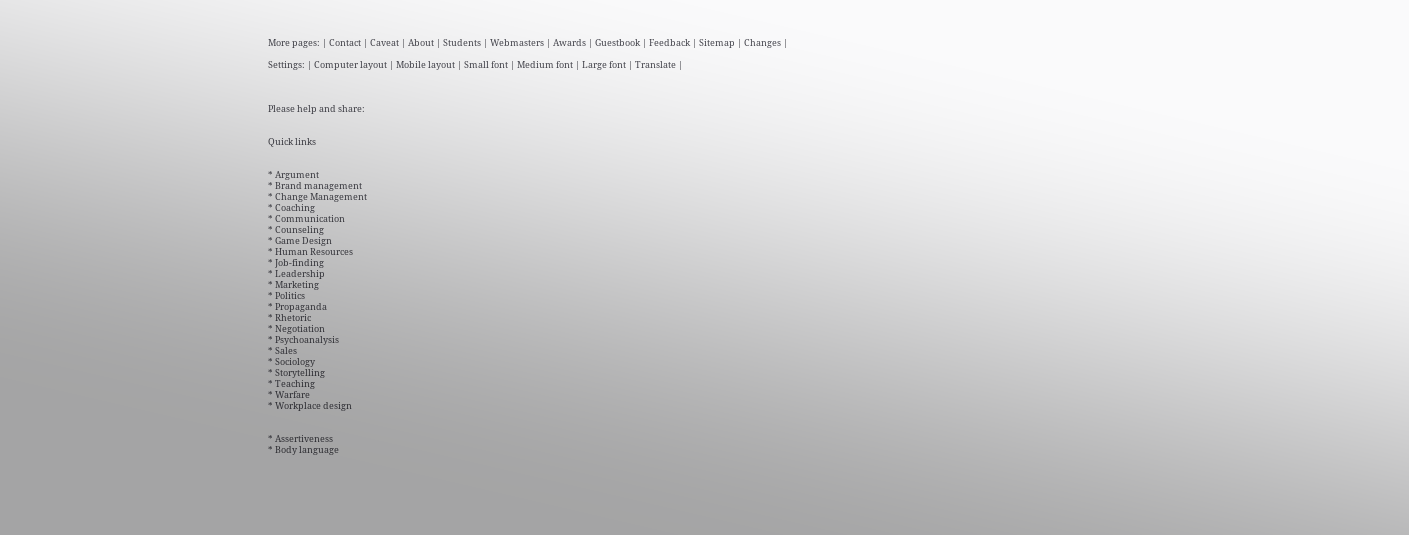More pages: | Contact | Caveat | About | Students | Webmasters | Awards | Guestbook | Feedback | Sitemap | Changes |

Settings: | Computer layout | Mobile layout | Small font | Medium font | Large font | Translate |



Please help and share:


Quick links


* Argument
* Brand management
* Change Management
* Coaching
* Communication
* Counseling
* Game Design
* Human Resources
* Job-finding
* Leadership
* Marketing
* Politics
* Propaganda
* Rhetoric
* Negotiation
* Psychoanalysis
* Sales
* Sociology
* Storytelling
* Teaching
* Warfare
* Workplace design


* Assertiveness
* Body language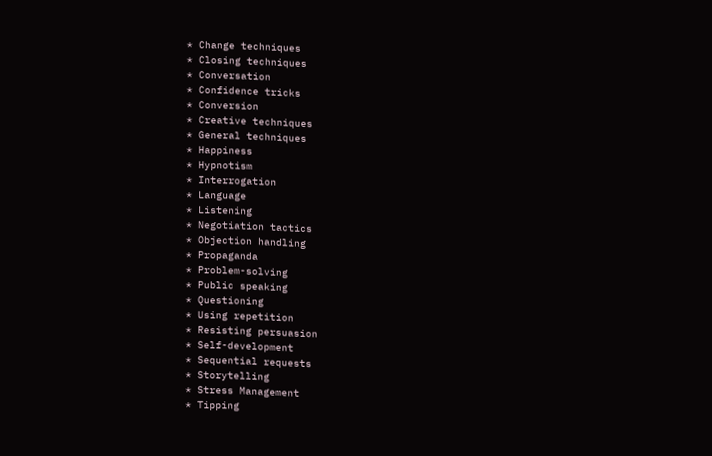* Change techniques
* Closing techniques
* Conversation
* Confidence tricks
* Conversion
* Creative techniques
* General techniques
* Happiness
* Hypnotism
* Interrogation
* Language
* Listening
* Negotiation tactics
* Objection handling
* Propaganda
* Problem-solving
* Public speaking
* Questioning
* Using repetition
* Resisting persuasion
* Self-development
* Sequential requests
* Storytelling
* Stress Management
* Tipping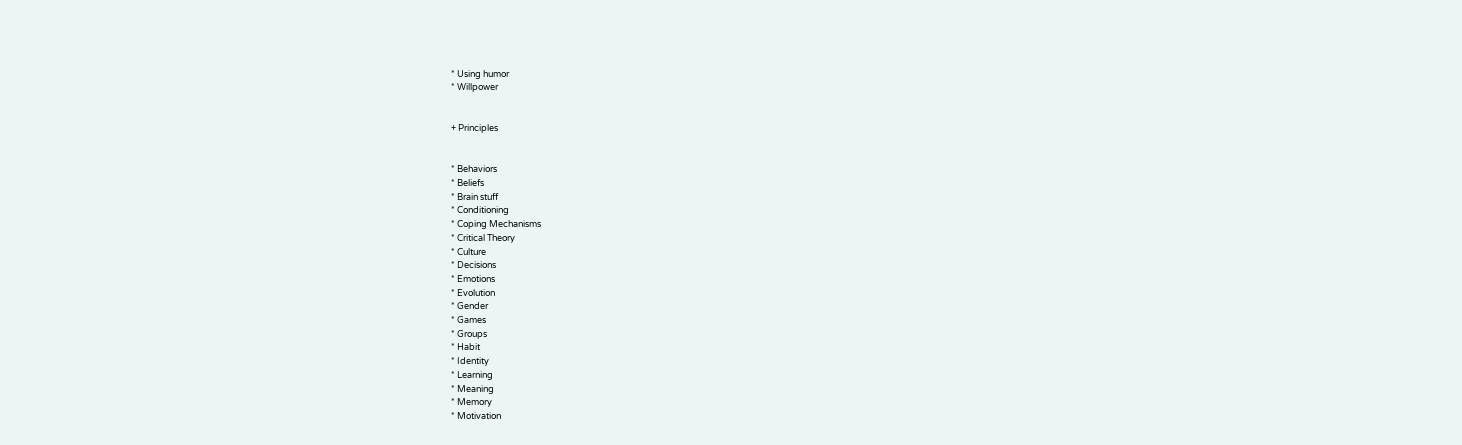* Using humor
* Willpower


+ Principles


* Behaviors
* Beliefs
* Brain stuff
* Conditioning
* Coping Mechanisms
* Critical Theory
* Culture
* Decisions
* Emotions
* Evolution
* Gender
* Games
* Groups
* Habit
* Identity
* Learning
* Meaning
* Memory
* Motivation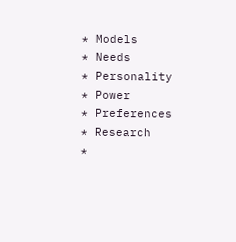* Models
* Needs
* Personality
* Power
* Preferences
* Research
*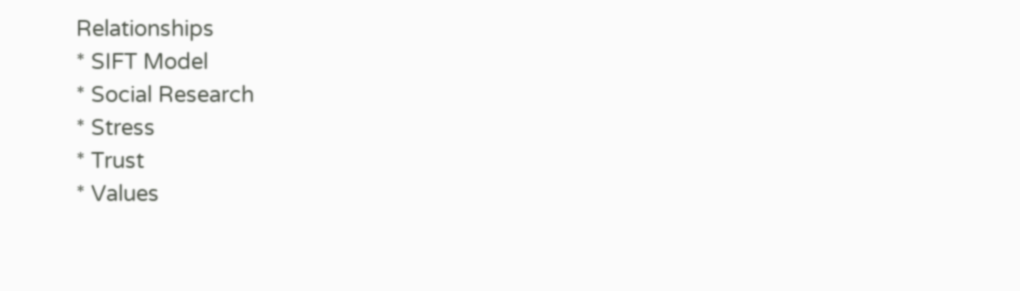Relationships
* SIFT Model
* Social Research
* Stress
* Trust
* Values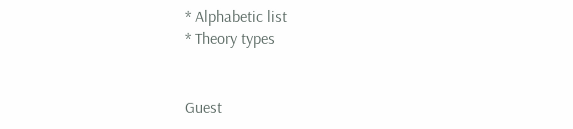* Alphabetic list
* Theory types


Guest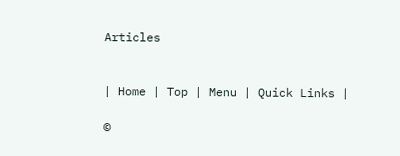Articles


| Home | Top | Menu | Quick Links |

©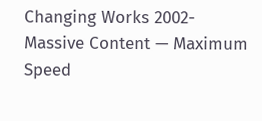Changing Works 2002-
Massive Content — Maximum Speed